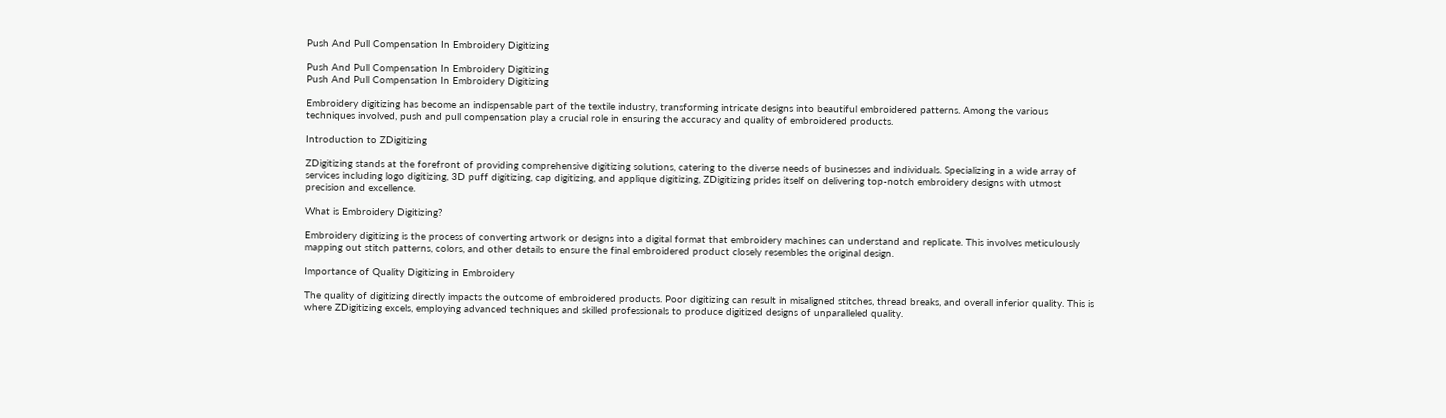Push And Pull Compensation In Embroidery Digitizing

Push And Pull Compensation In Embroidery Digitizing
Push And Pull Compensation In Embroidery Digitizing

Embroidery digitizing has become an indispensable part of the textile industry, transforming intricate designs into beautiful embroidered patterns. Among the various techniques involved, push and pull compensation play a crucial role in ensuring the accuracy and quality of embroidered products.

Introduction to ZDigitizing

ZDigitizing stands at the forefront of providing comprehensive digitizing solutions, catering to the diverse needs of businesses and individuals. Specializing in a wide array of services including logo digitizing, 3D puff digitizing, cap digitizing, and applique digitizing, ZDigitizing prides itself on delivering top-notch embroidery designs with utmost precision and excellence.

What is Embroidery Digitizing?

Embroidery digitizing is the process of converting artwork or designs into a digital format that embroidery machines can understand and replicate. This involves meticulously mapping out stitch patterns, colors, and other details to ensure the final embroidered product closely resembles the original design.

Importance of Quality Digitizing in Embroidery

The quality of digitizing directly impacts the outcome of embroidered products. Poor digitizing can result in misaligned stitches, thread breaks, and overall inferior quality. This is where ZDigitizing excels, employing advanced techniques and skilled professionals to produce digitized designs of unparalleled quality.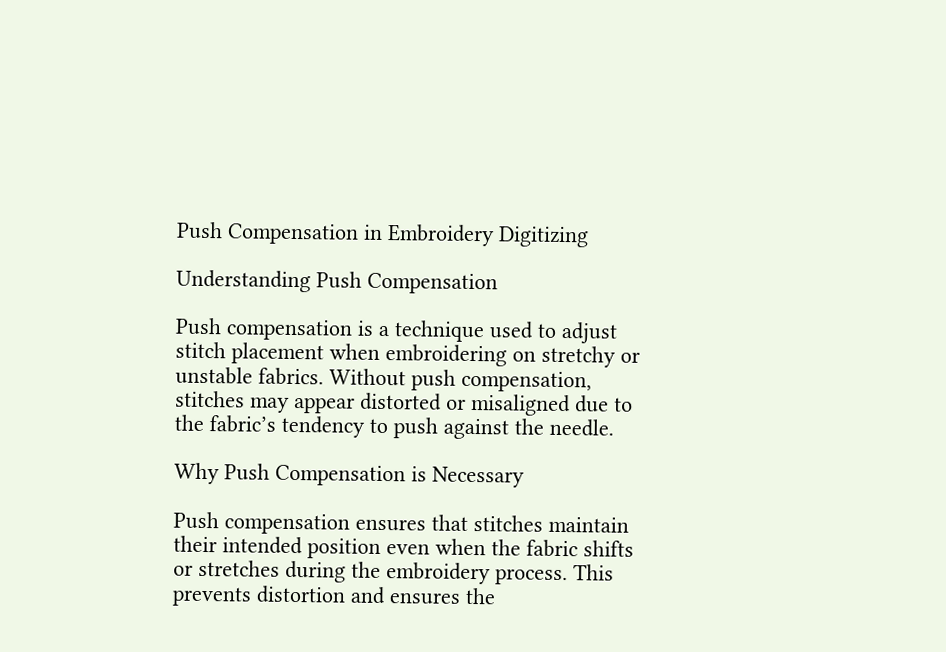Push Compensation in Embroidery Digitizing

Understanding Push Compensation

Push compensation is a technique used to adjust stitch placement when embroidering on stretchy or unstable fabrics. Without push compensation, stitches may appear distorted or misaligned due to the fabric’s tendency to push against the needle.

Why Push Compensation is Necessary

Push compensation ensures that stitches maintain their intended position even when the fabric shifts or stretches during the embroidery process. This prevents distortion and ensures the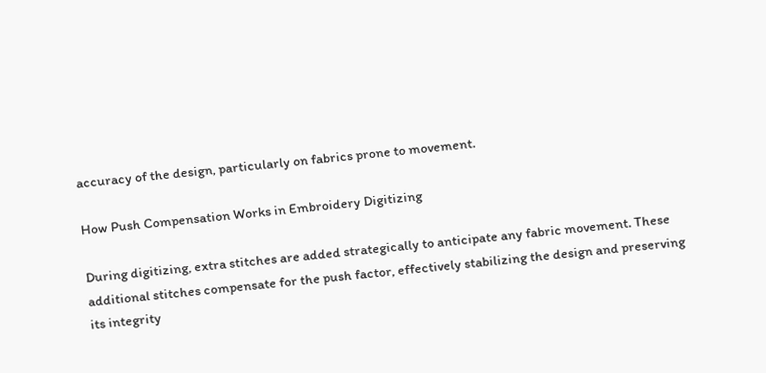accuracy of the design, particularly on fabrics prone to movement.

How Push Compensation Works in Embroidery Digitizing

During digitizing, extra stitches are added strategically to anticipate any fabric movement. These additional stitches compensate for the push factor, effectively stabilizing the design and preserving its integrity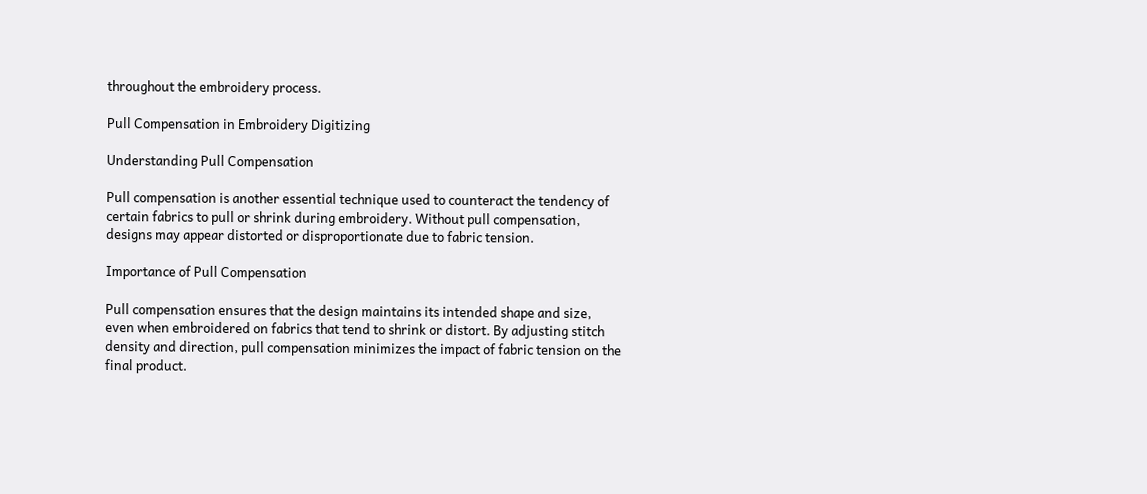throughout the embroidery process.

Pull Compensation in Embroidery Digitizing

Understanding Pull Compensation

Pull compensation is another essential technique used to counteract the tendency of certain fabrics to pull or shrink during embroidery. Without pull compensation, designs may appear distorted or disproportionate due to fabric tension.

Importance of Pull Compensation

Pull compensation ensures that the design maintains its intended shape and size, even when embroidered on fabrics that tend to shrink or distort. By adjusting stitch density and direction, pull compensation minimizes the impact of fabric tension on the final product.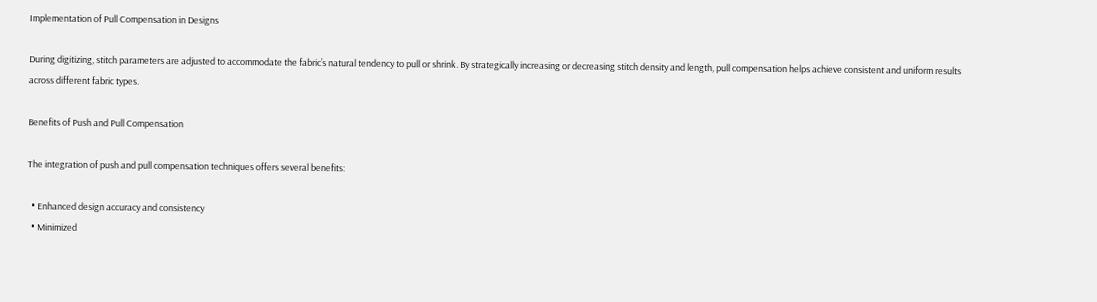Implementation of Pull Compensation in Designs

During digitizing, stitch parameters are adjusted to accommodate the fabric’s natural tendency to pull or shrink. By strategically increasing or decreasing stitch density and length, pull compensation helps achieve consistent and uniform results across different fabric types.

Benefits of Push and Pull Compensation

The integration of push and pull compensation techniques offers several benefits:

  • Enhanced design accuracy and consistency
  • Minimized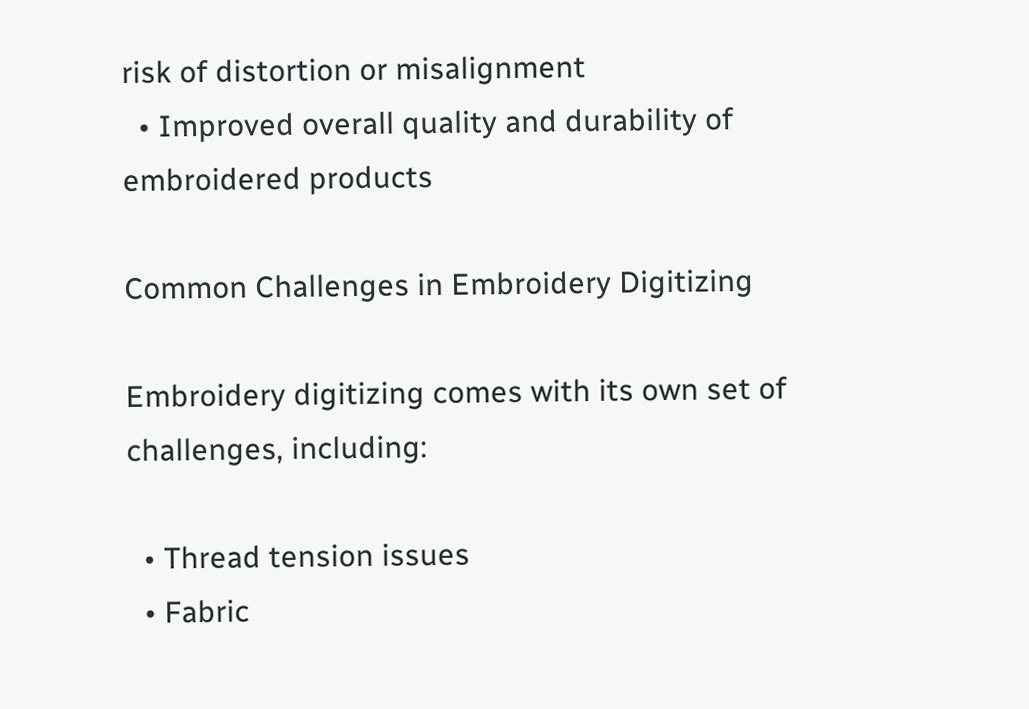risk of distortion or misalignment
  • Improved overall quality and durability of embroidered products

Common Challenges in Embroidery Digitizing

Embroidery digitizing comes with its own set of challenges, including:

  • Thread tension issues
  • Fabric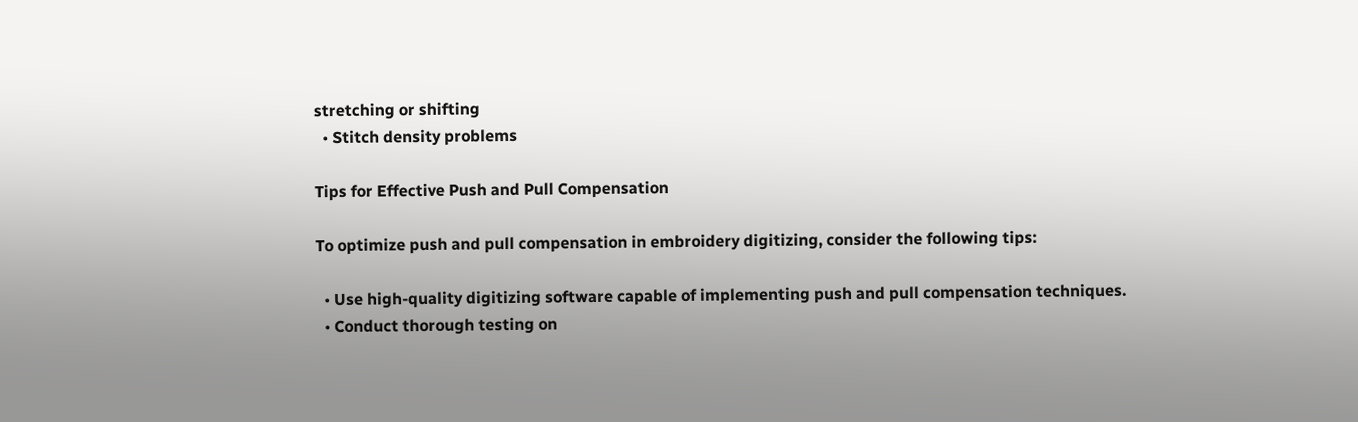stretching or shifting
  • Stitch density problems

Tips for Effective Push and Pull Compensation

To optimize push and pull compensation in embroidery digitizing, consider the following tips:

  • Use high-quality digitizing software capable of implementing push and pull compensation techniques.
  • Conduct thorough testing on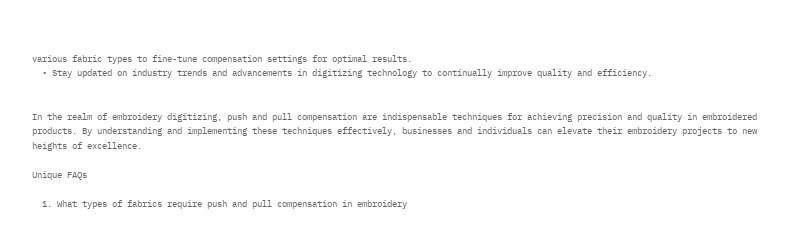various fabric types to fine-tune compensation settings for optimal results.
  • Stay updated on industry trends and advancements in digitizing technology to continually improve quality and efficiency.


In the realm of embroidery digitizing, push and pull compensation are indispensable techniques for achieving precision and quality in embroidered products. By understanding and implementing these techniques effectively, businesses and individuals can elevate their embroidery projects to new heights of excellence.

Unique FAQs

  1. What types of fabrics require push and pull compensation in embroidery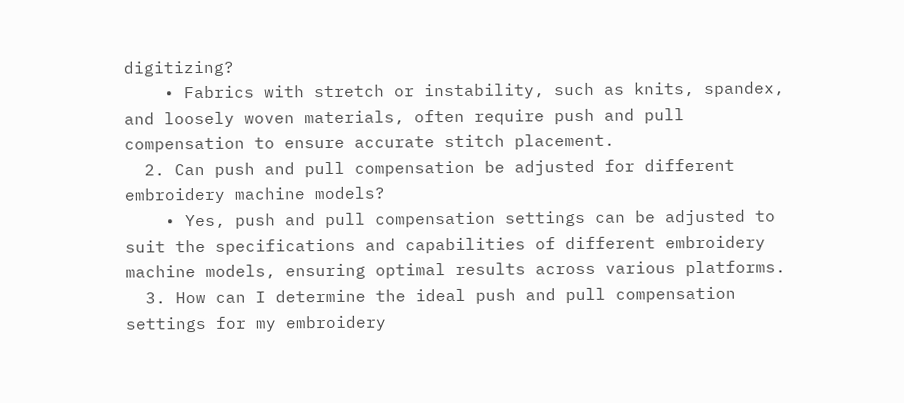digitizing?
    • Fabrics with stretch or instability, such as knits, spandex, and loosely woven materials, often require push and pull compensation to ensure accurate stitch placement.
  2. Can push and pull compensation be adjusted for different embroidery machine models?
    • Yes, push and pull compensation settings can be adjusted to suit the specifications and capabilities of different embroidery machine models, ensuring optimal results across various platforms.
  3. How can I determine the ideal push and pull compensation settings for my embroidery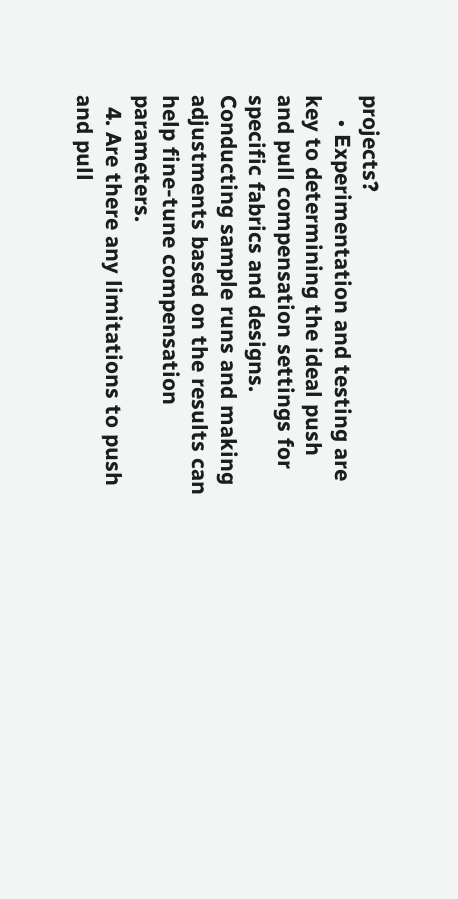projects?
    • Experimentation and testing are key to determining the ideal push and pull compensation settings for specific fabrics and designs. Conducting sample runs and making adjustments based on the results can help fine-tune compensation parameters.
  4. Are there any limitations to push and pull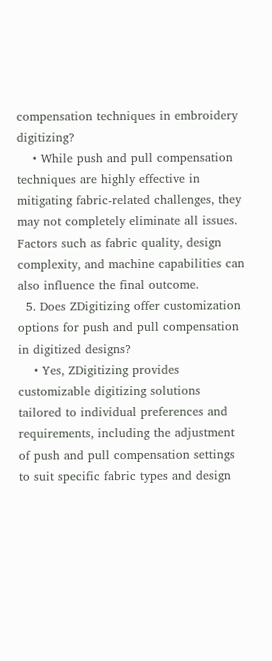compensation techniques in embroidery digitizing?
    • While push and pull compensation techniques are highly effective in mitigating fabric-related challenges, they may not completely eliminate all issues. Factors such as fabric quality, design complexity, and machine capabilities can also influence the final outcome.
  5. Does ZDigitizing offer customization options for push and pull compensation in digitized designs?
    • Yes, ZDigitizing provides customizable digitizing solutions tailored to individual preferences and requirements, including the adjustment of push and pull compensation settings to suit specific fabric types and design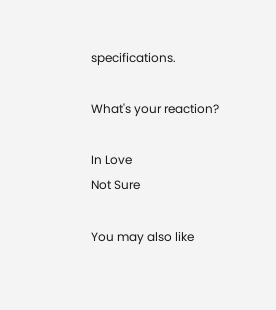specifications.

What's your reaction?

In Love
Not Sure

You may also like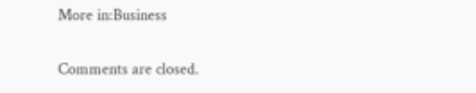More in:Business

Comments are closed.